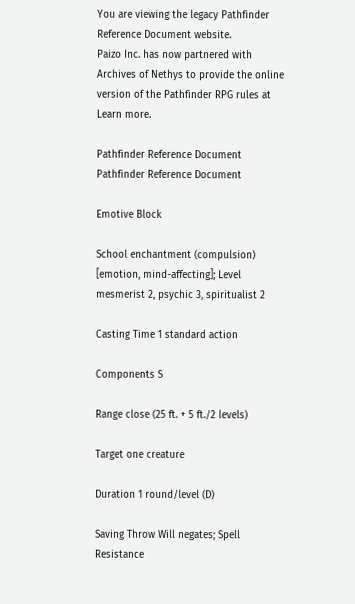You are viewing the legacy Pathfinder Reference Document website.
Paizo Inc. has now partnered with Archives of Nethys to provide the online version of the Pathfinder RPG rules at
Learn more.

Pathfinder Reference Document
Pathfinder Reference Document

Emotive Block

School enchantment (compulsion) [emotion, mind-affecting]; Level mesmerist 2, psychic 3, spiritualist 2

Casting Time 1 standard action

Components S

Range close (25 ft. + 5 ft./2 levels)

Target one creature

Duration 1 round/level (D)

Saving Throw Will negates; Spell Resistance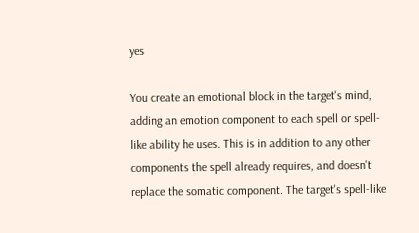yes

You create an emotional block in the target's mind, adding an emotion component to each spell or spell-like ability he uses. This is in addition to any other components the spell already requires, and doesn't replace the somatic component. The target's spell-like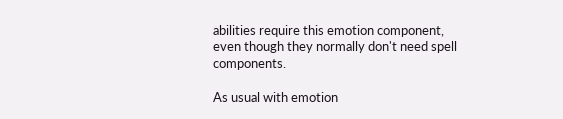abilities require this emotion component, even though they normally don't need spell components.

As usual with emotion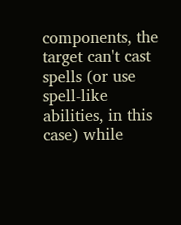components, the target can't cast spells (or use spell-like abilities, in this case) while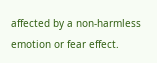affected by a non-harmless emotion or fear effect.